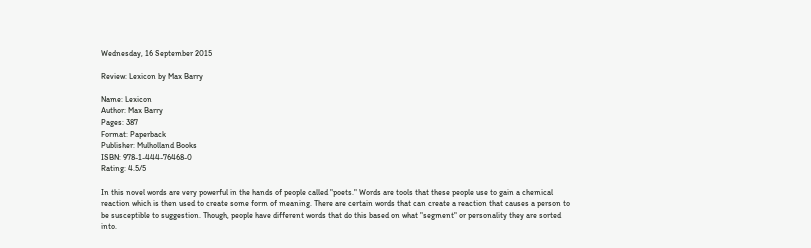Wednesday, 16 September 2015

Review: Lexicon by Max Barry

Name: Lexicon
Author: Max Barry
Pages: 387
Format: Paperback
Publisher: Mulholland Books
ISBN: 978-1-444-76468-0
Rating: 4.5/5

In this novel words are very powerful in the hands of people called "poets." Words are tools that these people use to gain a chemical reaction which is then used to create some form of meaning. There are certain words that can create a reaction that causes a person to be susceptible to suggestion. Though, people have different words that do this based on what "segment" or personality they are sorted into.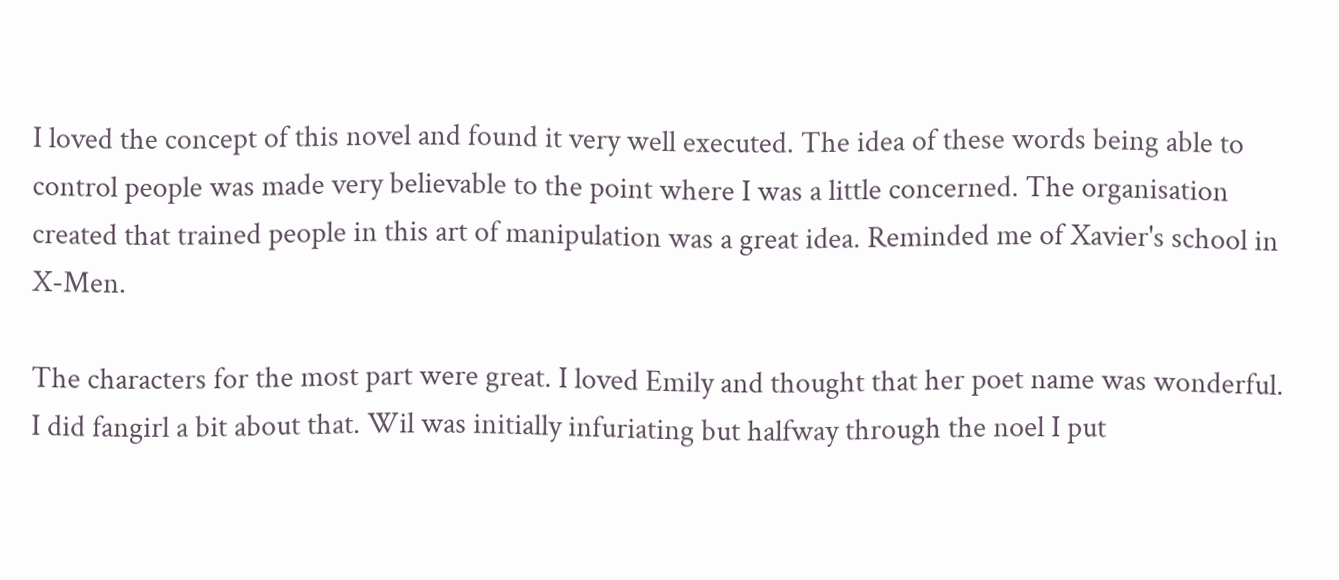I loved the concept of this novel and found it very well executed. The idea of these words being able to control people was made very believable to the point where I was a little concerned. The organisation created that trained people in this art of manipulation was a great idea. Reminded me of Xavier's school in X-Men.

The characters for the most part were great. I loved Emily and thought that her poet name was wonderful. I did fangirl a bit about that. Wil was initially infuriating but halfway through the noel I put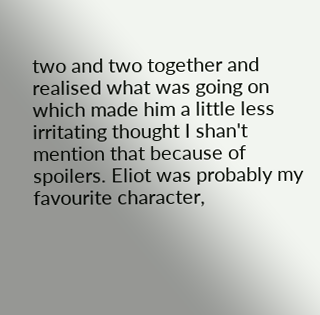two and two together and realised what was going on which made him a little less irritating thought I shan't mention that because of spoilers. Eliot was probably my favourite character,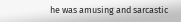he was amusing and sarcastic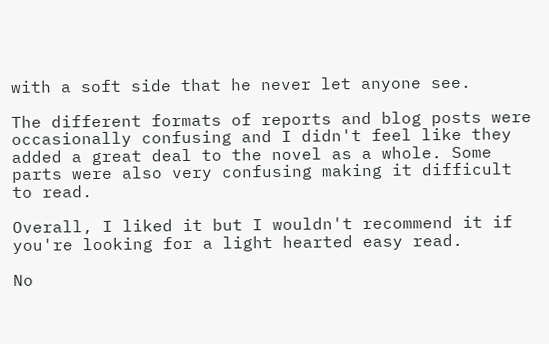with a soft side that he never let anyone see.

The different formats of reports and blog posts were occasionally confusing and I didn't feel like they added a great deal to the novel as a whole. Some parts were also very confusing making it difficult to read.

Overall, I liked it but I wouldn't recommend it if you're looking for a light hearted easy read.

No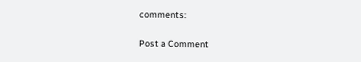comments:

Post a Comment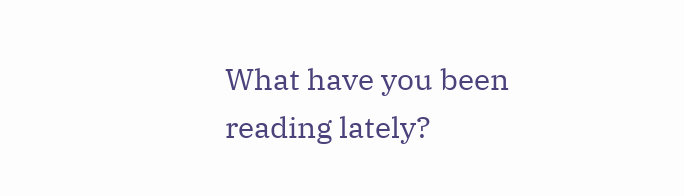What have you been reading lately?